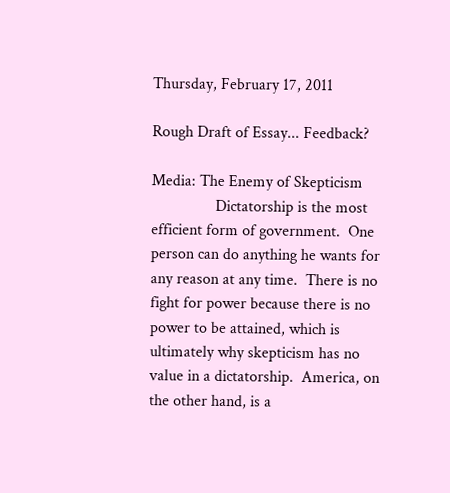Thursday, February 17, 2011

Rough Draft of Essay... Feedback?

Media: The Enemy of Skepticism
                Dictatorship is the most efficient form of government.  One person can do anything he wants for any reason at any time.  There is no fight for power because there is no power to be attained, which is ultimately why skepticism has no value in a dictatorship.  America, on the other hand, is a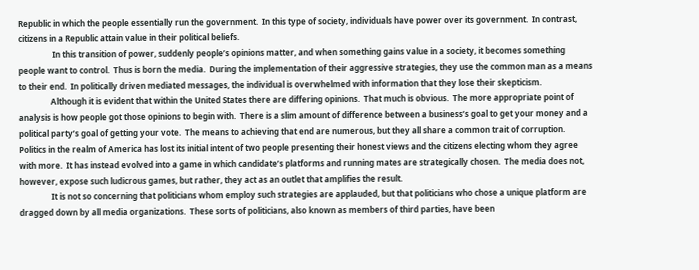Republic in which the people essentially run the government.  In this type of society, individuals have power over its government.  In contrast, citizens in a Republic attain value in their political beliefs.
                 In this transition of power, suddenly people’s opinions matter, and when something gains value in a society, it becomes something people want to control.  Thus is born the media.  During the implementation of their aggressive strategies, they use the common man as a means to their end.  In politically driven mediated messages, the individual is overwhelmed with information that they lose their skepticism.
                Although it is evident that within the United States there are differing opinions.  That much is obvious.  The more appropriate point of analysis is how people got those opinions to begin with.  There is a slim amount of difference between a business’s goal to get your money and a political party’s goal of getting your vote.  The means to achieving that end are numerous, but they all share a common trait of corruption.  Politics in the realm of America has lost its initial intent of two people presenting their honest views and the citizens electing whom they agree with more.  It has instead evolved into a game in which candidate’s platforms and running mates are strategically chosen.  The media does not, however, expose such ludicrous games, but rather, they act as an outlet that amplifies the result.
                It is not so concerning that politicians whom employ such strategies are applauded, but that politicians who chose a unique platform are dragged down by all media organizations.  These sorts of politicians, also known as members of third parties, have been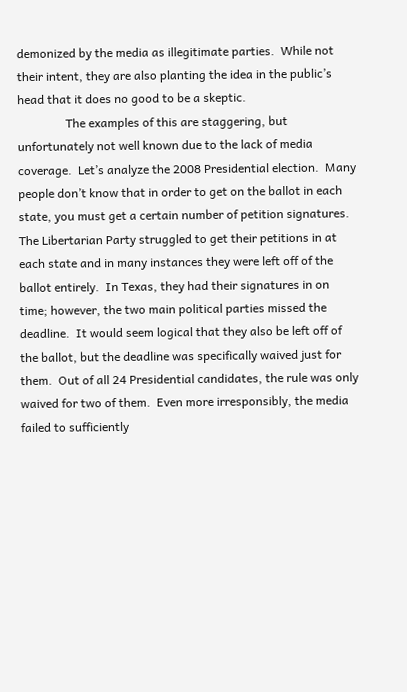demonized by the media as illegitimate parties.  While not their intent, they are also planting the idea in the public’s head that it does no good to be a skeptic.
                The examples of this are staggering, but unfortunately not well known due to the lack of media coverage.  Let’s analyze the 2008 Presidential election.  Many people don’t know that in order to get on the ballot in each state, you must get a certain number of petition signatures.  The Libertarian Party struggled to get their petitions in at each state and in many instances they were left off of the ballot entirely.  In Texas, they had their signatures in on time; however, the two main political parties missed the deadline.  It would seem logical that they also be left off of the ballot, but the deadline was specifically waived just for them.  Out of all 24 Presidential candidates, the rule was only waived for two of them.  Even more irresponsibly, the media failed to sufficiently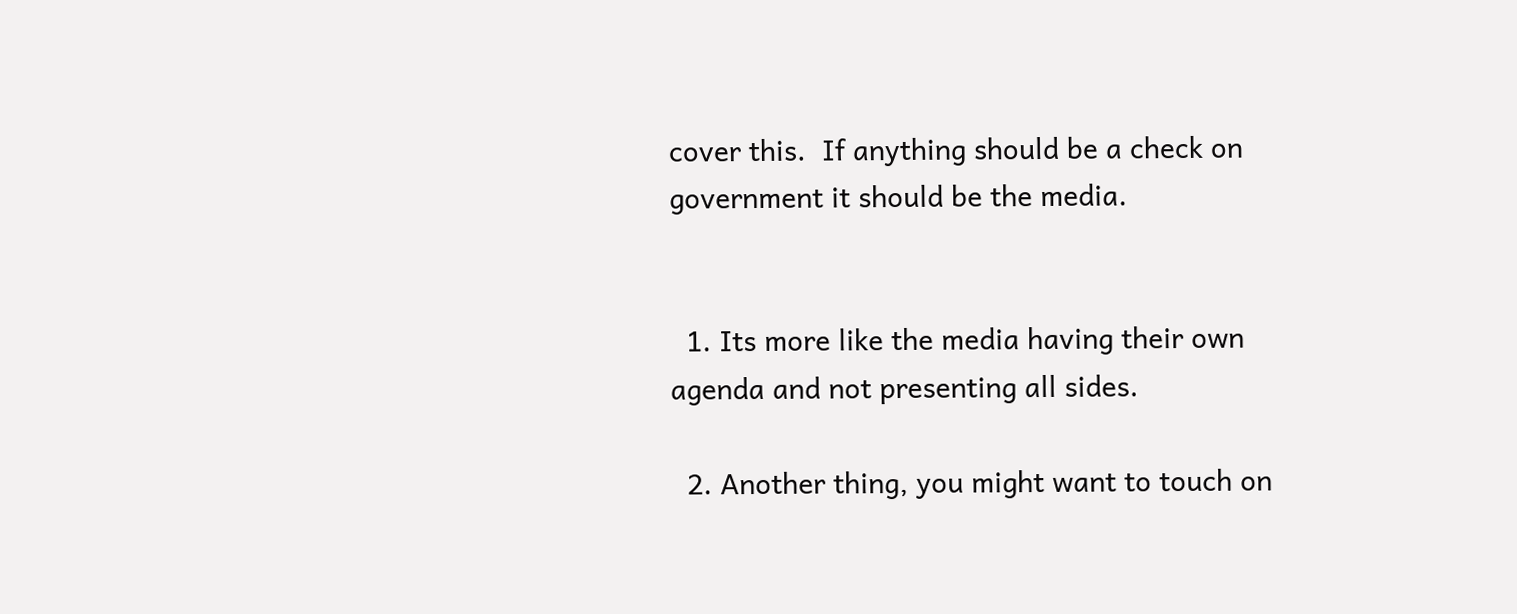cover this.  If anything should be a check on government it should be the media.


  1. Its more like the media having their own agenda and not presenting all sides.

  2. Another thing, you might want to touch on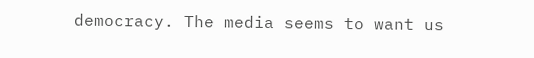democracy. The media seems to want us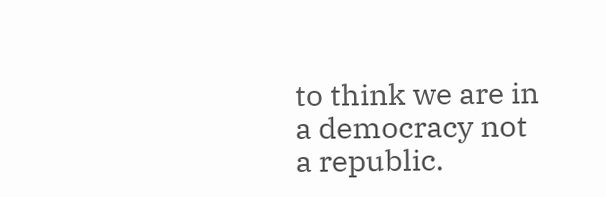to think we are in a democracy not a republic.